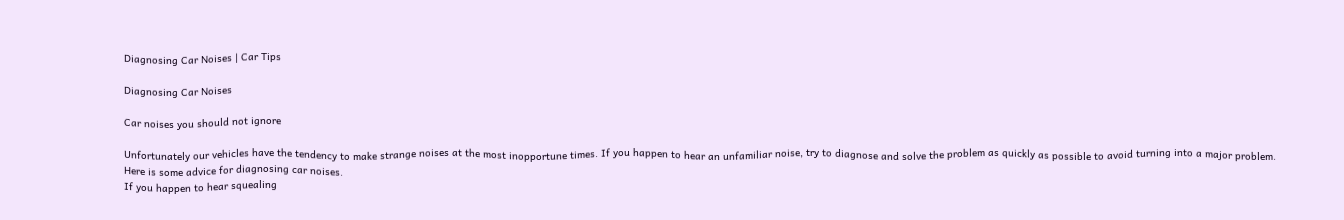Diagnosing Car Noises | Car Tips

Diagnosing Car Noises

Car noises you should not ignore

Unfortunately our vehicles have the tendency to make strange noises at the most inopportune times. If you happen to hear an unfamiliar noise, try to diagnose and solve the problem as quickly as possible to avoid turning into a major problem.  Here is some advice for diagnosing car noises.
If you happen to hear squealing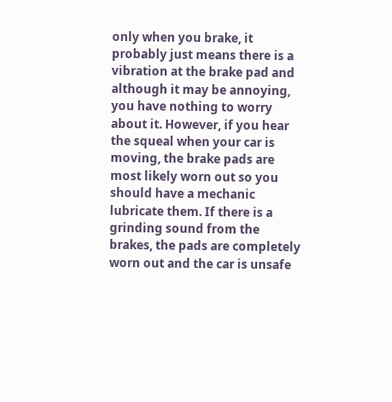only when you brake, it probably just means there is a vibration at the brake pad and although it may be annoying, you have nothing to worry about it. However, if you hear the squeal when your car is moving, the brake pads are most likely worn out so you should have a mechanic lubricate them. If there is a grinding sound from the brakes, the pads are completely worn out and the car is unsafe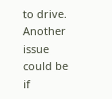to drive.
Another issue could be if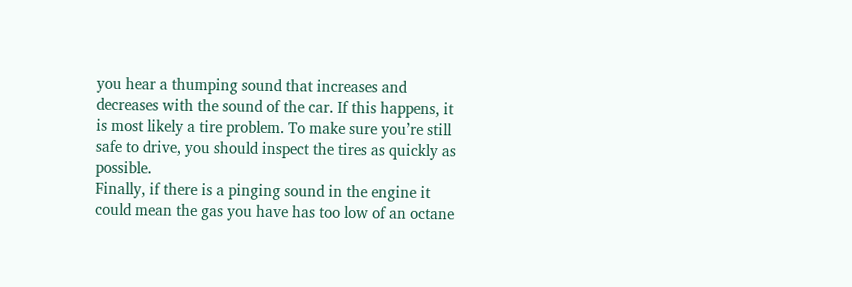you hear a thumping sound that increases and decreases with the sound of the car. If this happens, it is most likely a tire problem. To make sure you’re still safe to drive, you should inspect the tires as quickly as possible.
Finally, if there is a pinging sound in the engine it could mean the gas you have has too low of an octane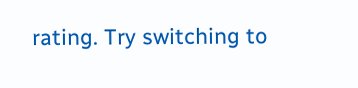rating. Try switching to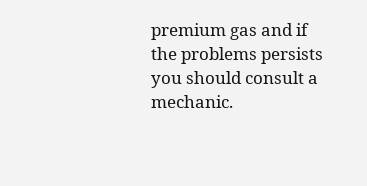premium gas and if the problems persists you should consult a mechanic.